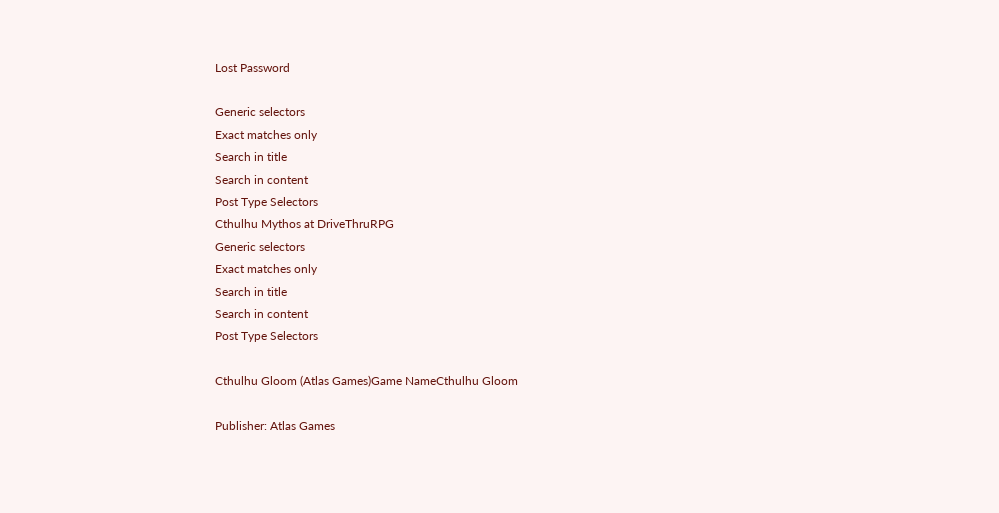Lost Password

Generic selectors
Exact matches only
Search in title
Search in content
Post Type Selectors
Cthulhu Mythos at DriveThruRPG
Generic selectors
Exact matches only
Search in title
Search in content
Post Type Selectors

Cthulhu Gloom (Atlas Games)Game NameCthulhu Gloom

Publisher: Atlas Games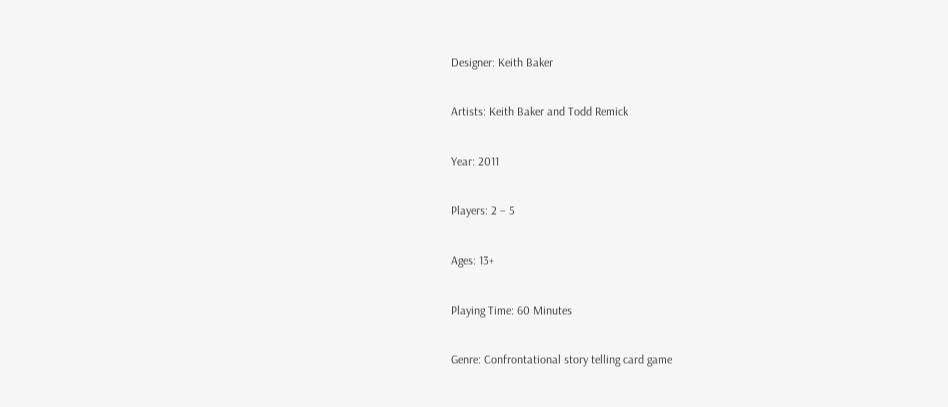Designer: Keith Baker

Artists: Keith Baker and Todd Remick

Year: 2011

Players: 2 – 5

Ages: 13+

Playing Time: 60 Minutes

Genre: Confrontational story telling card game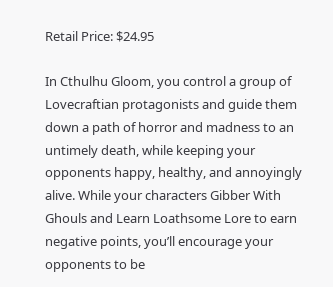Retail Price: $24.95

In Cthulhu Gloom, you control a group of Lovecraftian protagonists and guide them down a path of horror and madness to an untimely death, while keeping your opponents happy, healthy, and annoyingly alive. While your characters Gibber With Ghouls and Learn Loathsome Lore to earn negative points, you’ll encourage your opponents to be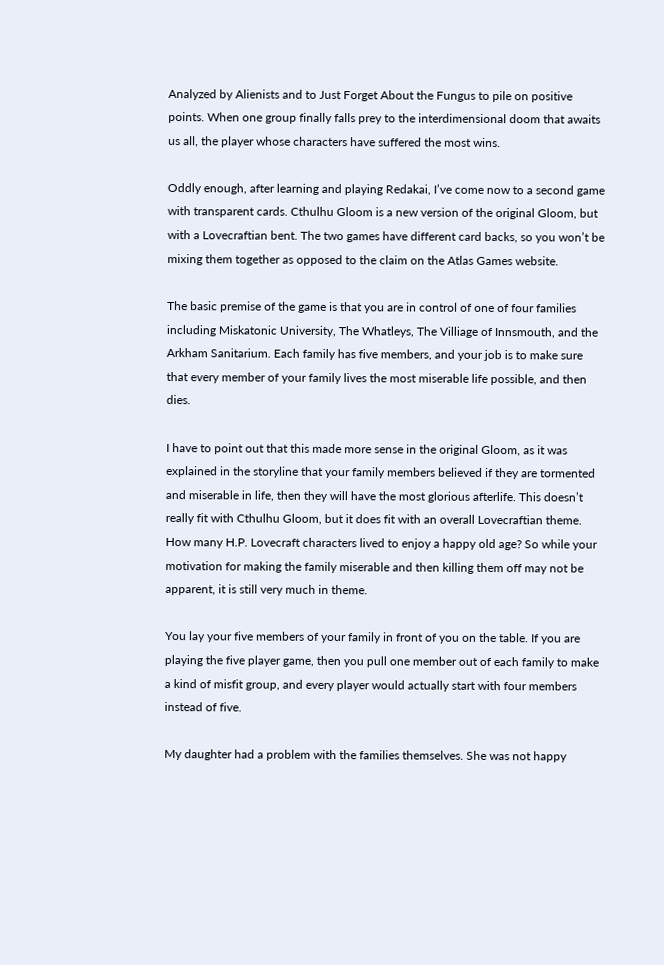Analyzed by Alienists and to Just Forget About the Fungus to pile on positive points. When one group finally falls prey to the interdimensional doom that awaits us all, the player whose characters have suffered the most wins.

Oddly enough, after learning and playing Redakai, I’ve come now to a second game with transparent cards. Cthulhu Gloom is a new version of the original Gloom, but with a Lovecraftian bent. The two games have different card backs, so you won’t be mixing them together as opposed to the claim on the Atlas Games website.

The basic premise of the game is that you are in control of one of four families including Miskatonic University, The Whatleys, The Villiage of Innsmouth, and the Arkham Sanitarium. Each family has five members, and your job is to make sure that every member of your family lives the most miserable life possible, and then dies.

I have to point out that this made more sense in the original Gloom, as it was explained in the storyline that your family members believed if they are tormented and miserable in life, then they will have the most glorious afterlife. This doesn’t really fit with Cthulhu Gloom, but it does fit with an overall Lovecraftian theme. How many H.P. Lovecraft characters lived to enjoy a happy old age? So while your motivation for making the family miserable and then killing them off may not be apparent, it is still very much in theme.

You lay your five members of your family in front of you on the table. If you are playing the five player game, then you pull one member out of each family to make a kind of misfit group, and every player would actually start with four members instead of five.

My daughter had a problem with the families themselves. She was not happy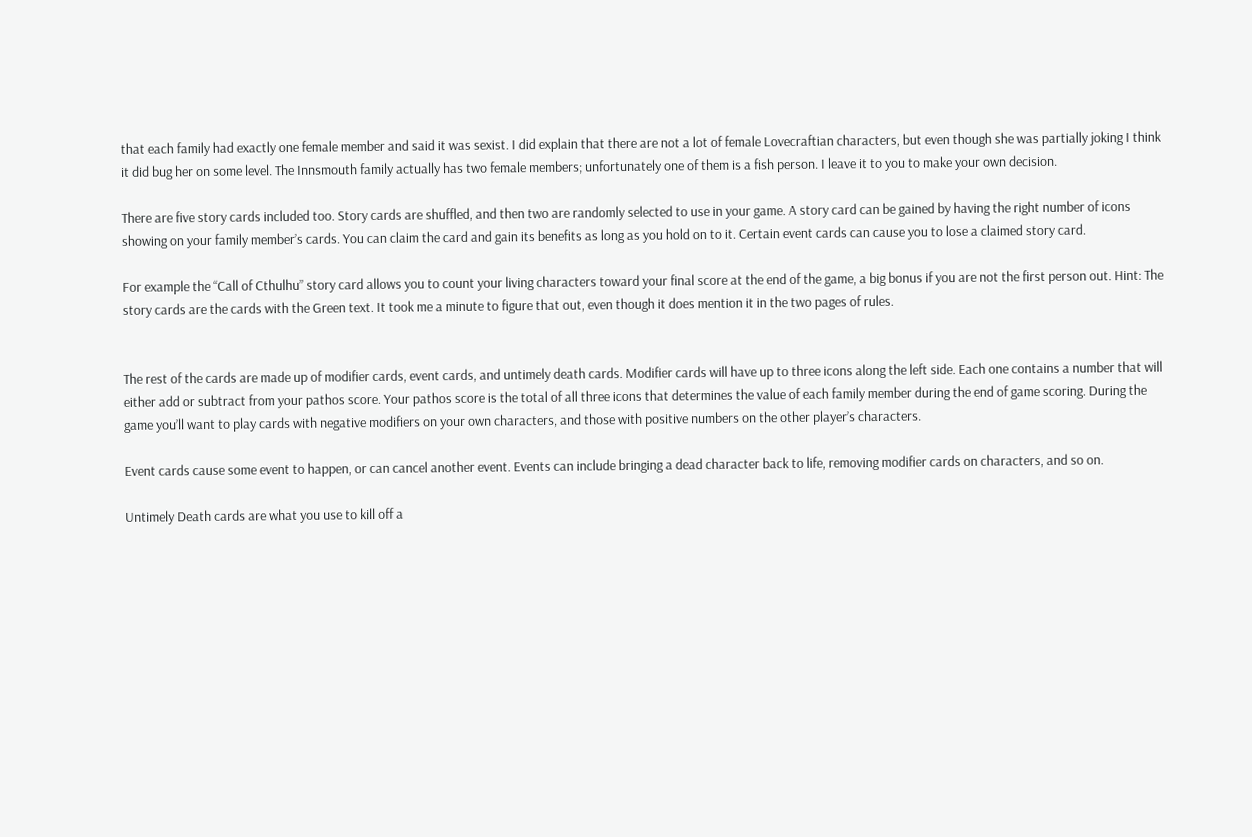that each family had exactly one female member and said it was sexist. I did explain that there are not a lot of female Lovecraftian characters, but even though she was partially joking I think it did bug her on some level. The Innsmouth family actually has two female members; unfortunately one of them is a fish person. I leave it to you to make your own decision.

There are five story cards included too. Story cards are shuffled, and then two are randomly selected to use in your game. A story card can be gained by having the right number of icons showing on your family member’s cards. You can claim the card and gain its benefits as long as you hold on to it. Certain event cards can cause you to lose a claimed story card.

For example the “Call of Cthulhu” story card allows you to count your living characters toward your final score at the end of the game, a big bonus if you are not the first person out. Hint: The story cards are the cards with the Green text. It took me a minute to figure that out, even though it does mention it in the two pages of rules.


The rest of the cards are made up of modifier cards, event cards, and untimely death cards. Modifier cards will have up to three icons along the left side. Each one contains a number that will either add or subtract from your pathos score. Your pathos score is the total of all three icons that determines the value of each family member during the end of game scoring. During the game you’ll want to play cards with negative modifiers on your own characters, and those with positive numbers on the other player’s characters.

Event cards cause some event to happen, or can cancel another event. Events can include bringing a dead character back to life, removing modifier cards on characters, and so on.

Untimely Death cards are what you use to kill off a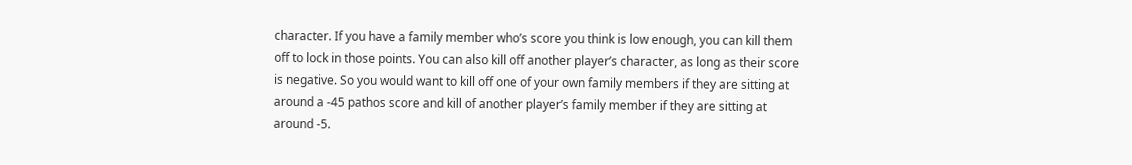character. If you have a family member who’s score you think is low enough, you can kill them off to lock in those points. You can also kill off another player’s character, as long as their score is negative. So you would want to kill off one of your own family members if they are sitting at around a -45 pathos score and kill of another player’s family member if they are sitting at around -5.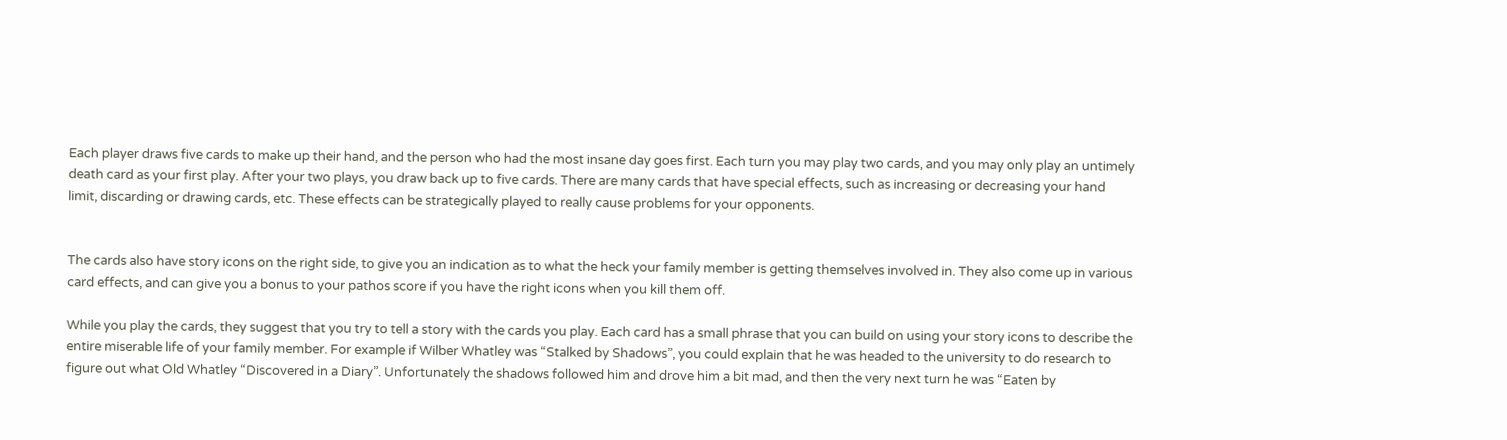Each player draws five cards to make up their hand, and the person who had the most insane day goes first. Each turn you may play two cards, and you may only play an untimely death card as your first play. After your two plays, you draw back up to five cards. There are many cards that have special effects, such as increasing or decreasing your hand limit, discarding or drawing cards, etc. These effects can be strategically played to really cause problems for your opponents.


The cards also have story icons on the right side, to give you an indication as to what the heck your family member is getting themselves involved in. They also come up in various card effects, and can give you a bonus to your pathos score if you have the right icons when you kill them off.

While you play the cards, they suggest that you try to tell a story with the cards you play. Each card has a small phrase that you can build on using your story icons to describe the entire miserable life of your family member. For example if Wilber Whatley was “Stalked by Shadows”, you could explain that he was headed to the university to do research to figure out what Old Whatley “Discovered in a Diary”. Unfortunately the shadows followed him and drove him a bit mad, and then the very next turn he was “Eaten by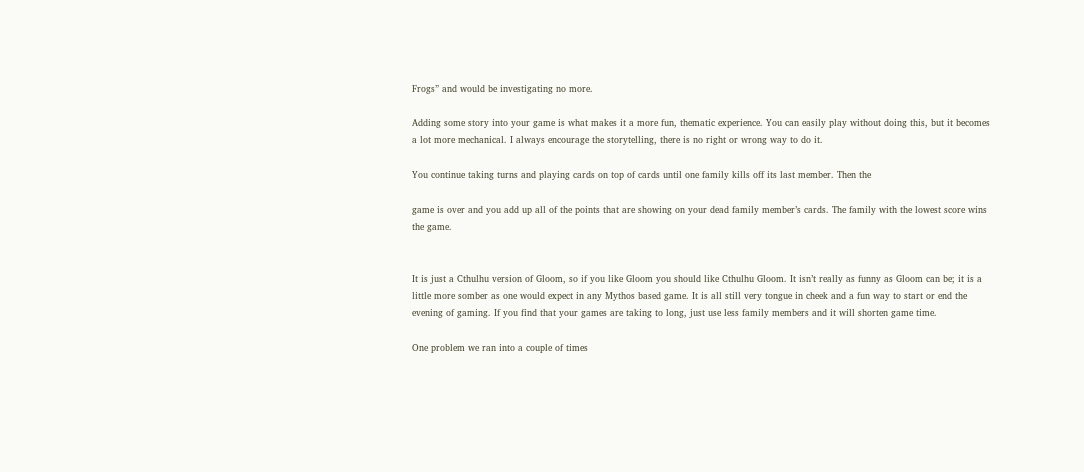Frogs” and would be investigating no more.

Adding some story into your game is what makes it a more fun, thematic experience. You can easily play without doing this, but it becomes a lot more mechanical. I always encourage the storytelling, there is no right or wrong way to do it.

You continue taking turns and playing cards on top of cards until one family kills off its last member. Then the

game is over and you add up all of the points that are showing on your dead family member’s cards. The family with the lowest score wins the game.


It is just a Cthulhu version of Gloom, so if you like Gloom you should like Cthulhu Gloom. It isn’t really as funny as Gloom can be; it is a little more somber as one would expect in any Mythos based game. It is all still very tongue in cheek and a fun way to start or end the evening of gaming. If you find that your games are taking to long, just use less family members and it will shorten game time.

One problem we ran into a couple of times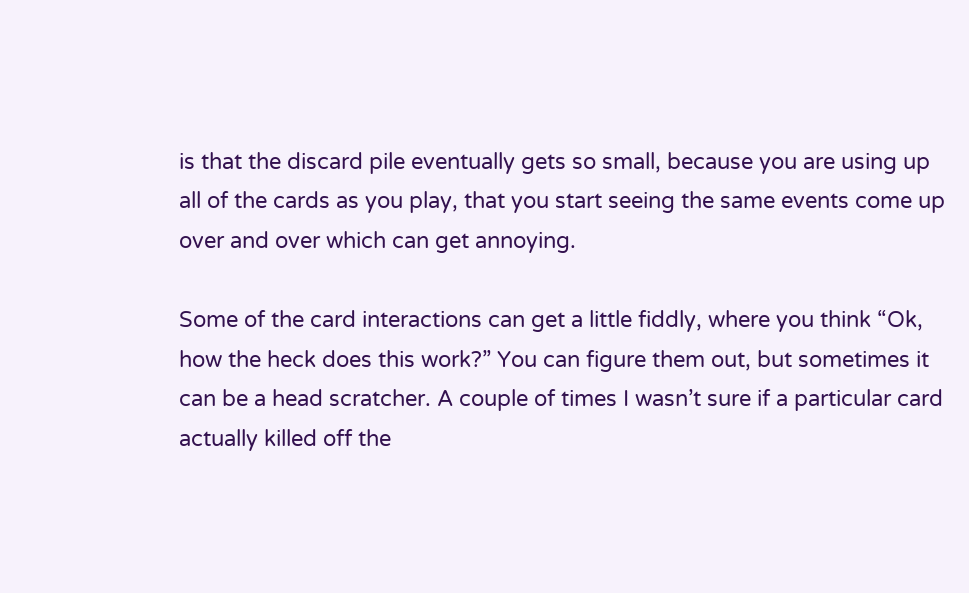is that the discard pile eventually gets so small, because you are using up all of the cards as you play, that you start seeing the same events come up over and over which can get annoying.

Some of the card interactions can get a little fiddly, where you think “Ok, how the heck does this work?” You can figure them out, but sometimes it can be a head scratcher. A couple of times I wasn’t sure if a particular card actually killed off the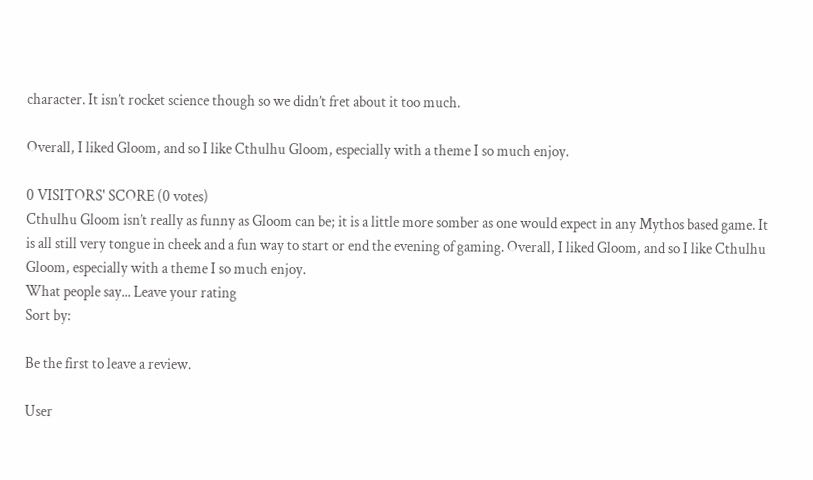character. It isn’t rocket science though so we didn’t fret about it too much.

Overall, I liked Gloom, and so I like Cthulhu Gloom, especially with a theme I so much enjoy.

0 VISITORS' SCORE (0 votes)
Cthulhu Gloom isn’t really as funny as Gloom can be; it is a little more somber as one would expect in any Mythos based game. It is all still very tongue in cheek and a fun way to start or end the evening of gaming. Overall, I liked Gloom, and so I like Cthulhu Gloom, especially with a theme I so much enjoy.
What people say... Leave your rating
Sort by:

Be the first to leave a review.

User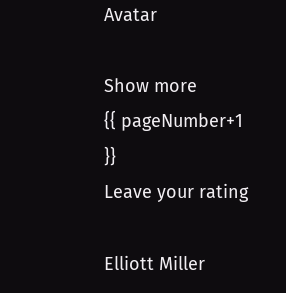Avatar

Show more
{{ pageNumber+1 }}
Leave your rating

Elliott Miller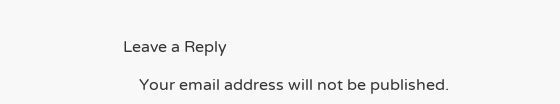Leave a Reply

    Your email address will not be published.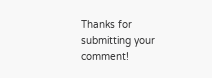Thanks for submitting your comment!